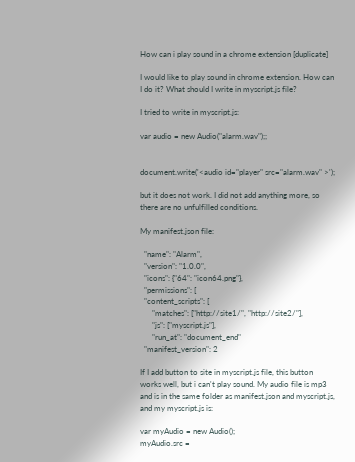How can i play sound in a chrome extension [duplicate]

I would like to play sound in chrome extension. How can I do it? What should I write in myscript.js file?

I tried to write in myscript.js:

var audio = new Audio("alarm.wav");;


document.write('<audio id="player" src="alarm.wav" >');

but it does not work. I did not add anything more, so there are no unfulfilled conditions.

My manifest.json file:

  "name": "Alarm",
  "version": "1.0.0",
  "icons": {"64": "icon64.png"},
  "permissions": [
  "content_scripts": [
      "matches": ["http://site1/", "http://site2/"],
      "js": ["myscript.js"],
      "run_at": "document_end"
  "manifest_version": 2

If I add button to site in myscript.js file, this button works well, but i can't play sound. My audio file is mp3 and is in the same folder as manifest.json and myscript.js, and my myscript.js is:

var myAudio = new Audio();
myAudio.src =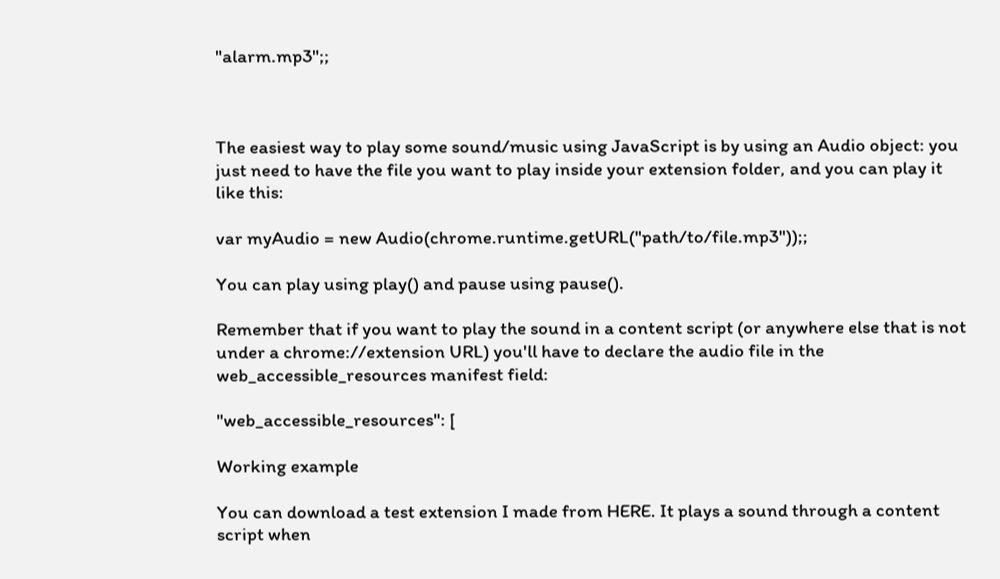"alarm.mp3";;



The easiest way to play some sound/music using JavaScript is by using an Audio object: you just need to have the file you want to play inside your extension folder, and you can play it like this:

var myAudio = new Audio(chrome.runtime.getURL("path/to/file.mp3"));;

You can play using play() and pause using pause().

Remember that if you want to play the sound in a content script (or anywhere else that is not under a chrome://extension URL) you'll have to declare the audio file in the web_accessible_resources manifest field:

"web_accessible_resources": [

Working example

You can download a test extension I made from HERE. It plays a sound through a content script when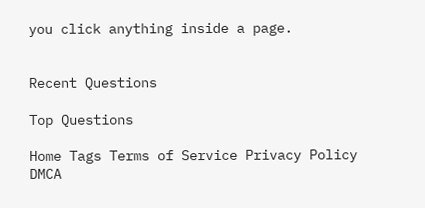you click anything inside a page.


Recent Questions

Top Questions

Home Tags Terms of Service Privacy Policy DMCA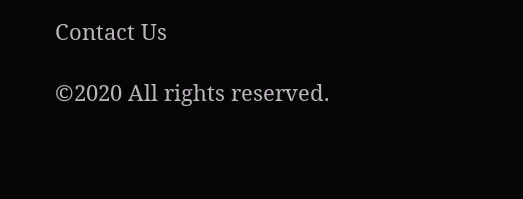Contact Us

©2020 All rights reserved.